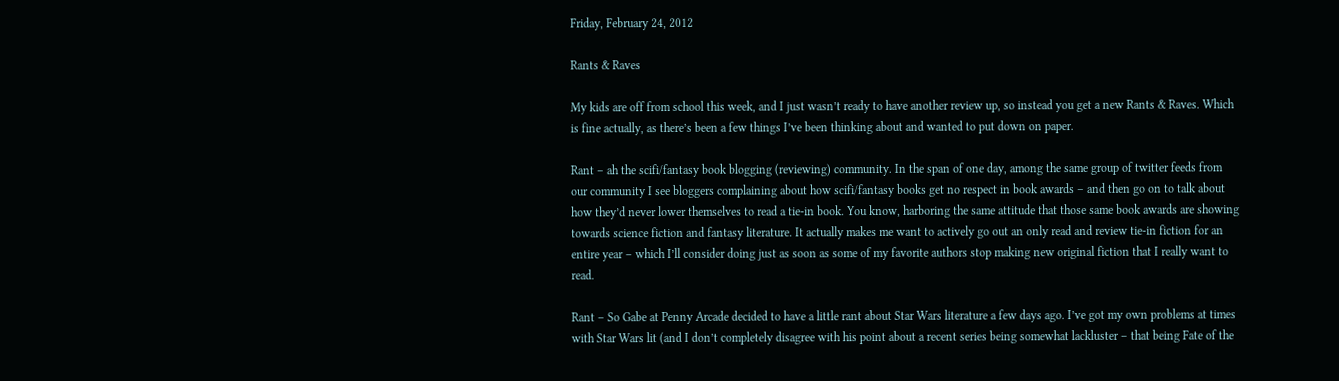Friday, February 24, 2012

Rants & Raves

My kids are off from school this week, and I just wasn’t ready to have another review up, so instead you get a new Rants & Raves. Which is fine actually, as there’s been a few things I’ve been thinking about and wanted to put down on paper.

Rant – ah the scifi/fantasy book blogging (reviewing) community. In the span of one day, among the same group of twitter feeds from our community I see bloggers complaining about how scifi/fantasy books get no respect in book awards – and then go on to talk about how they’d never lower themselves to read a tie-in book. You know, harboring the same attitude that those same book awards are showing towards science fiction and fantasy literature. It actually makes me want to actively go out an only read and review tie-in fiction for an entire year – which I’ll consider doing just as soon as some of my favorite authors stop making new original fiction that I really want to read.

Rant – So Gabe at Penny Arcade decided to have a little rant about Star Wars literature a few days ago. I’ve got my own problems at times with Star Wars lit (and I don’t completely disagree with his point about a recent series being somewhat lackluster – that being Fate of the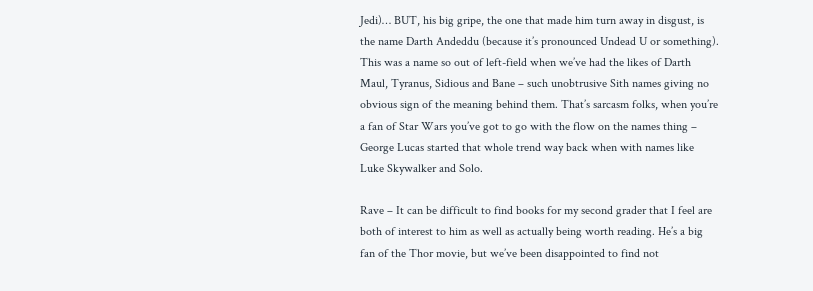Jedi)… BUT, his big gripe, the one that made him turn away in disgust, is the name Darth Andeddu (because it’s pronounced Undead U or something). This was a name so out of left-field when we’ve had the likes of Darth Maul, Tyranus, Sidious and Bane – such unobtrusive Sith names giving no obvious sign of the meaning behind them. That’s sarcasm folks, when you’re a fan of Star Wars you’ve got to go with the flow on the names thing – George Lucas started that whole trend way back when with names like Luke Skywalker and Solo.

Rave – It can be difficult to find books for my second grader that I feel are both of interest to him as well as actually being worth reading. He’s a big fan of the Thor movie, but we’ve been disappointed to find not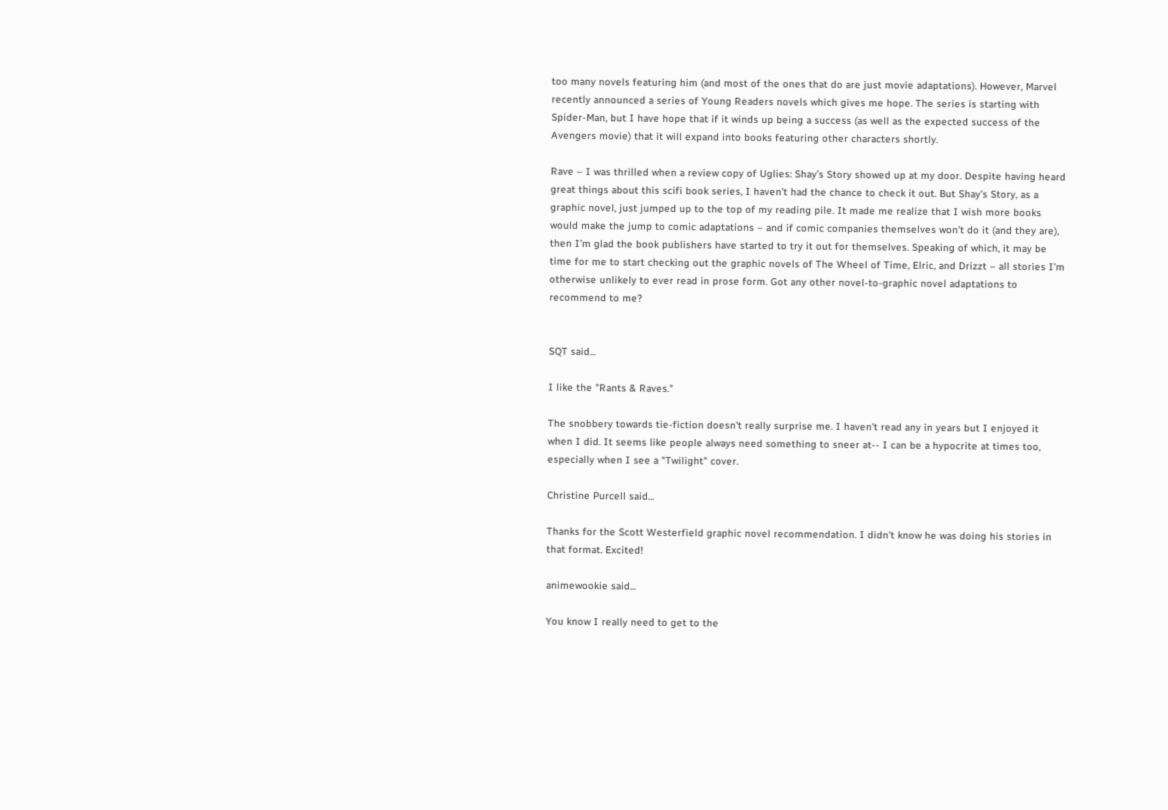too many novels featuring him (and most of the ones that do are just movie adaptations). However, Marvel recently announced a series of Young Readers novels which gives me hope. The series is starting with Spider-Man, but I have hope that if it winds up being a success (as well as the expected success of the Avengers movie) that it will expand into books featuring other characters shortly.

Rave – I was thrilled when a review copy of Uglies: Shay’s Story showed up at my door. Despite having heard great things about this scifi book series, I haven’t had the chance to check it out. But Shay’s Story, as a graphic novel, just jumped up to the top of my reading pile. It made me realize that I wish more books would make the jump to comic adaptations – and if comic companies themselves won’t do it (and they are), then I’m glad the book publishers have started to try it out for themselves. Speaking of which, it may be time for me to start checking out the graphic novels of The Wheel of Time, Elric, and Drizzt – all stories I’m otherwise unlikely to ever read in prose form. Got any other novel-to-graphic novel adaptations to recommend to me?


SQT said...

I like the "Rants & Raves."

The snobbery towards tie-fiction doesn't really surprise me. I haven't read any in years but I enjoyed it when I did. It seems like people always need something to sneer at-- I can be a hypocrite at times too, especially when I see a "Twilight" cover.

Christine Purcell said...

Thanks for the Scott Westerfield graphic novel recommendation. I didn't know he was doing his stories in that format. Excited!

animewookie said...

You know I really need to get to the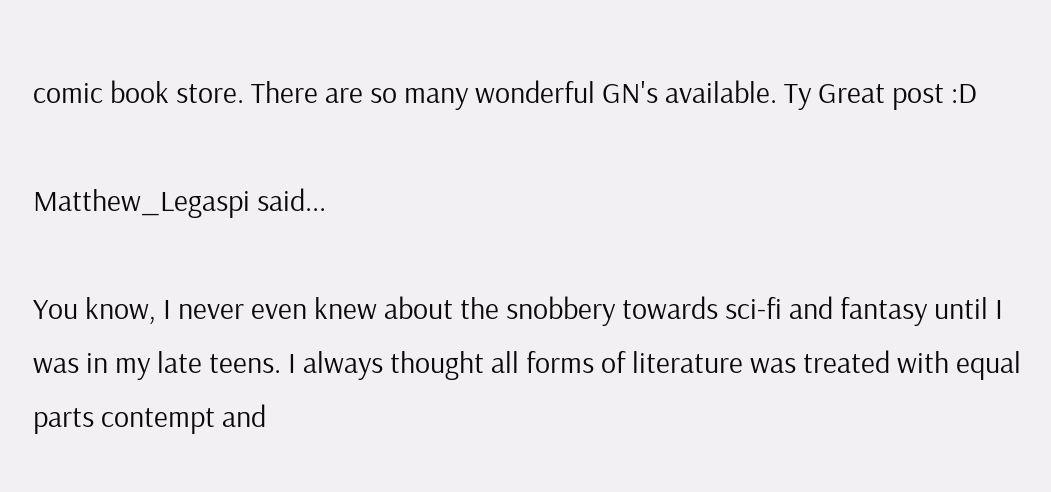comic book store. There are so many wonderful GN's available. Ty Great post :D

Matthew_Legaspi said...

You know, I never even knew about the snobbery towards sci-fi and fantasy until I was in my late teens. I always thought all forms of literature was treated with equal parts contempt and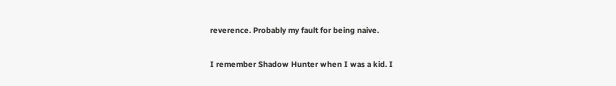reverence. Probably my fault for being naive.

I remember Shadow Hunter when I was a kid. I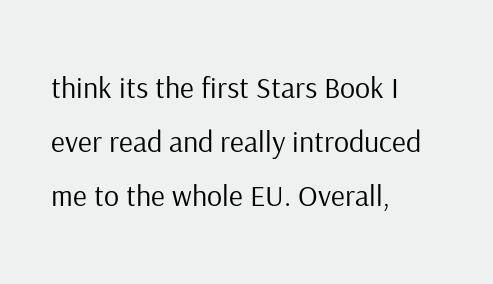think its the first Stars Book I ever read and really introduced me to the whole EU. Overall,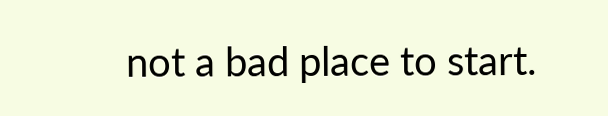not a bad place to start.